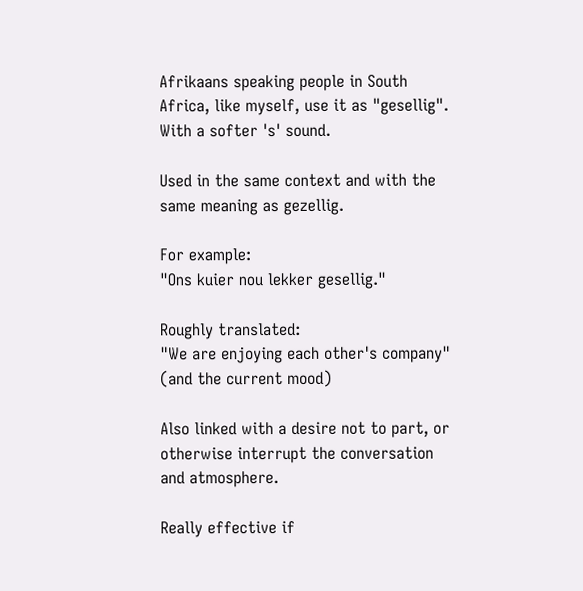Afrikaans speaking people in South Africa, like myself, use it as "gesellig". With a softer 's' sound.

Used in the same context and with the same meaning as gezellig.

For example:
"Ons kuier nou lekker gesellig."

Roughly translated:
"We are enjoying each other's company" (and the current mood)

Also linked with a desire not to part, or otherwise interrupt the conversation and atmosphere.

Really effective if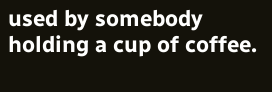used by somebody holding a cup of coffee.